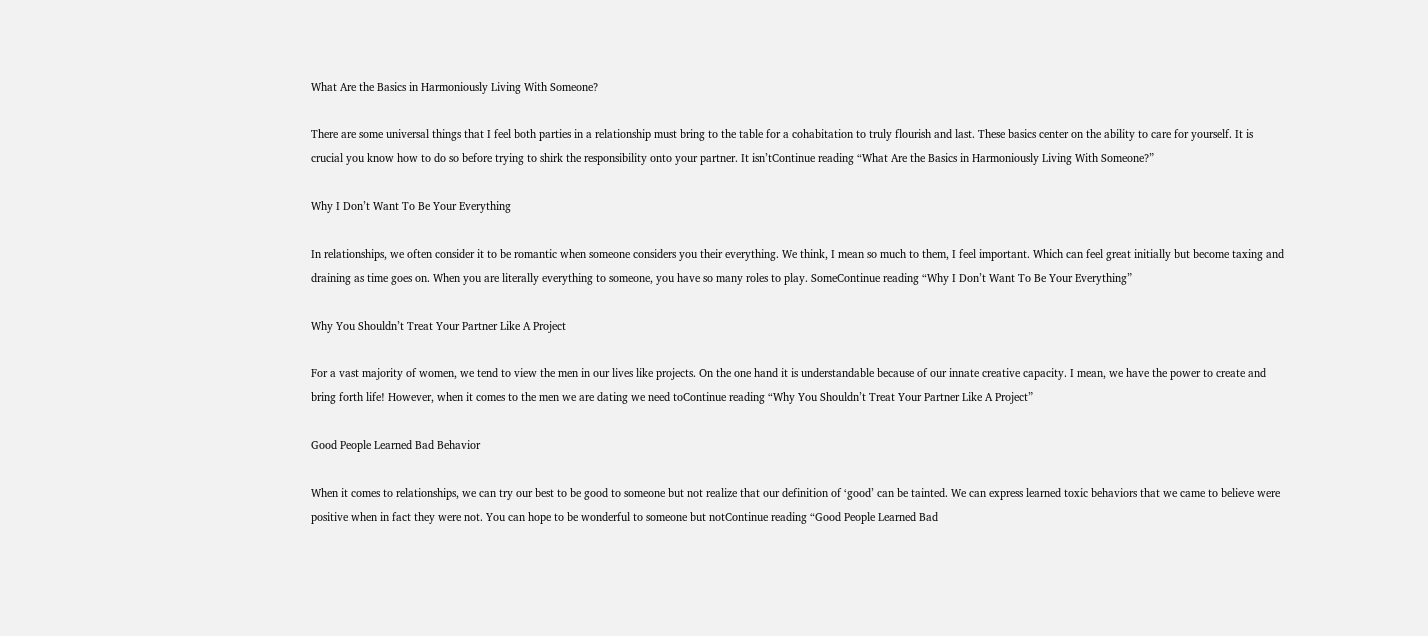What Are the Basics in Harmoniously Living With Someone?

There are some universal things that I feel both parties in a relationship must bring to the table for a cohabitation to truly flourish and last. These basics center on the ability to care for yourself. It is crucial you know how to do so before trying to shirk the responsibility onto your partner. It isn’tContinue reading “What Are the Basics in Harmoniously Living With Someone?”

Why I Don’t Want To Be Your Everything

In relationships, we often consider it to be romantic when someone considers you their everything. We think, I mean so much to them, I feel important. Which can feel great initially but become taxing and draining as time goes on. When you are literally everything to someone, you have so many roles to play. SomeContinue reading “Why I Don’t Want To Be Your Everything”

Why You Shouldn’t Treat Your Partner Like A Project

For a vast majority of women, we tend to view the men in our lives like projects. On the one hand it is understandable because of our innate creative capacity. I mean, we have the power to create and bring forth life! However, when it comes to the men we are dating we need toContinue reading “Why You Shouldn’t Treat Your Partner Like A Project”

Good People Learned Bad Behavior

When it comes to relationships, we can try our best to be good to someone but not realize that our definition of ‘good’ can be tainted. We can express learned toxic behaviors that we came to believe were positive when in fact they were not. You can hope to be wonderful to someone but notContinue reading “Good People Learned Bad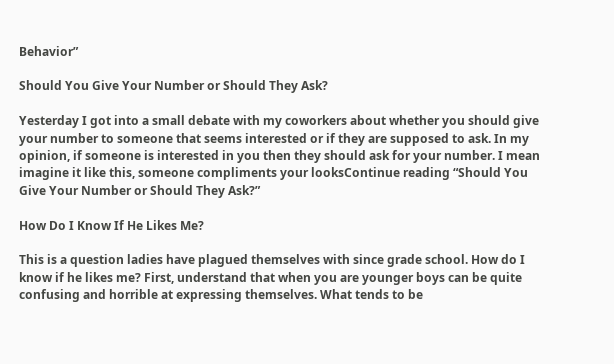Behavior”

Should You Give Your Number or Should They Ask?

Yesterday I got into a small debate with my coworkers about whether you should give your number to someone that seems interested or if they are supposed to ask. In my opinion, if someone is interested in you then they should ask for your number. I mean imagine it like this, someone compliments your looksContinue reading “Should You Give Your Number or Should They Ask?”

How Do I Know If He Likes Me?

This is a question ladies have plagued themselves with since grade school. How do I know if he likes me? First, understand that when you are younger boys can be quite confusing and horrible at expressing themselves. What tends to be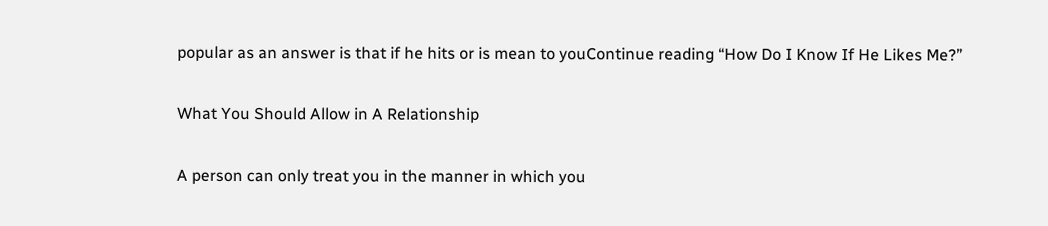popular as an answer is that if he hits or is mean to youContinue reading “How Do I Know If He Likes Me?”

What You Should Allow in A Relationship

A person can only treat you in the manner in which you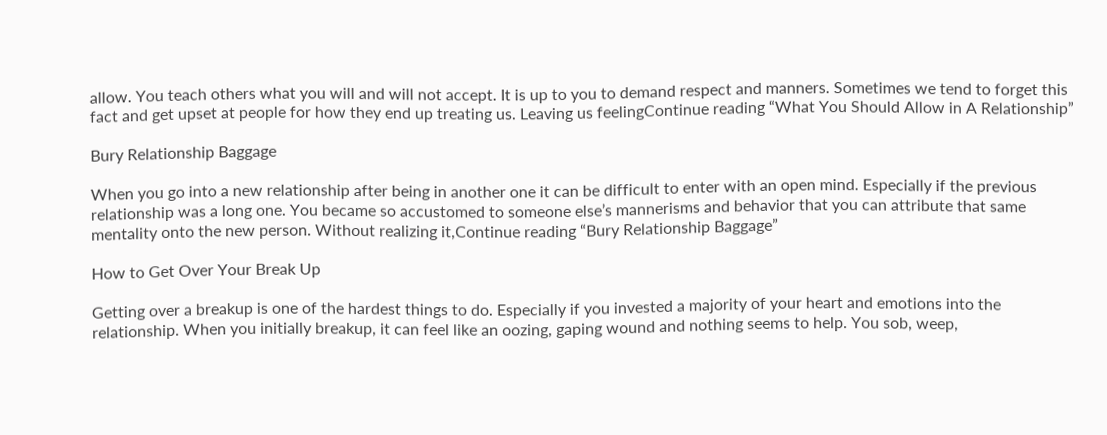allow. You teach others what you will and will not accept. It is up to you to demand respect and manners. Sometimes we tend to forget this fact and get upset at people for how they end up treating us. Leaving us feelingContinue reading “What You Should Allow in A Relationship”

Bury Relationship Baggage

When you go into a new relationship after being in another one it can be difficult to enter with an open mind. Especially if the previous relationship was a long one. You became so accustomed to someone else’s mannerisms and behavior that you can attribute that same mentality onto the new person. Without realizing it,Continue reading “Bury Relationship Baggage”

How to Get Over Your Break Up

Getting over a breakup is one of the hardest things to do. Especially if you invested a majority of your heart and emotions into the relationship. When you initially breakup, it can feel like an oozing, gaping wound and nothing seems to help. You sob, weep,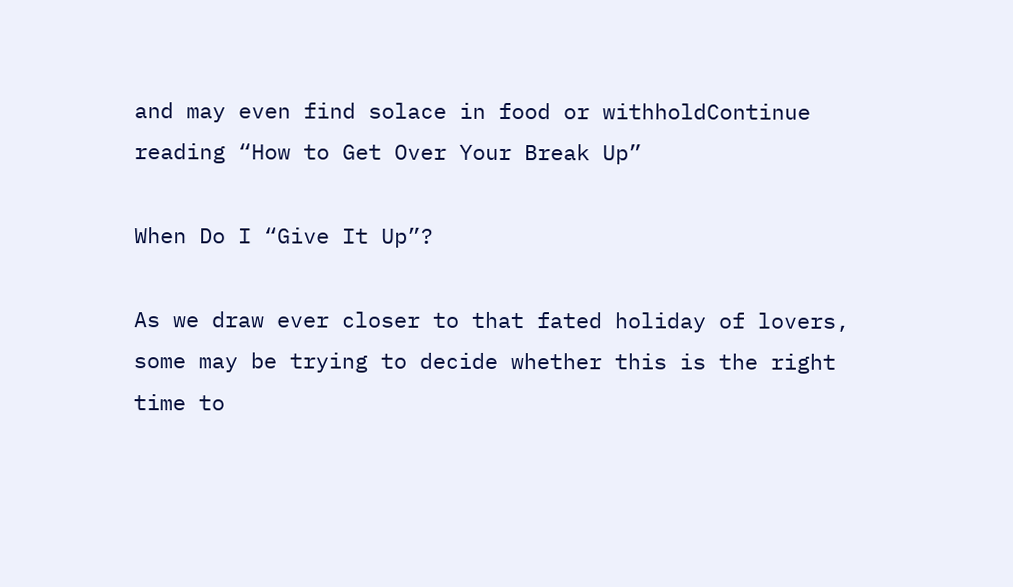and may even find solace in food or withholdContinue reading “How to Get Over Your Break Up”

When Do I “Give It Up”?

As we draw ever closer to that fated holiday of lovers, some may be trying to decide whether this is the right time to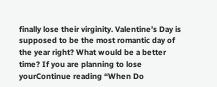finally lose their virginity. Valentine’s Day is supposed to be the most romantic day of the year right? What would be a better time? If you are planning to lose yourContinue reading “When Do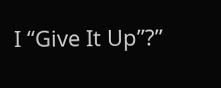I “Give It Up”?”